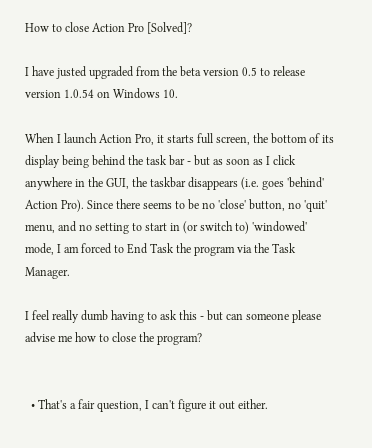How to close Action Pro [Solved]?

I have justed upgraded from the beta version 0.5 to release version 1.0.54 on Windows 10.

When I launch Action Pro, it starts full screen, the bottom of its display being behind the task bar - but as soon as I click anywhere in the GUI, the taskbar disappears (i.e. goes 'behind' Action Pro). Since there seems to be no 'close' button, no 'quit' menu, and no setting to start in (or switch to) 'windowed' mode, I am forced to End Task the program via the Task Manager.

I feel really dumb having to ask this - but can someone please advise me how to close the program?


  • That's a fair question, I can't figure it out either.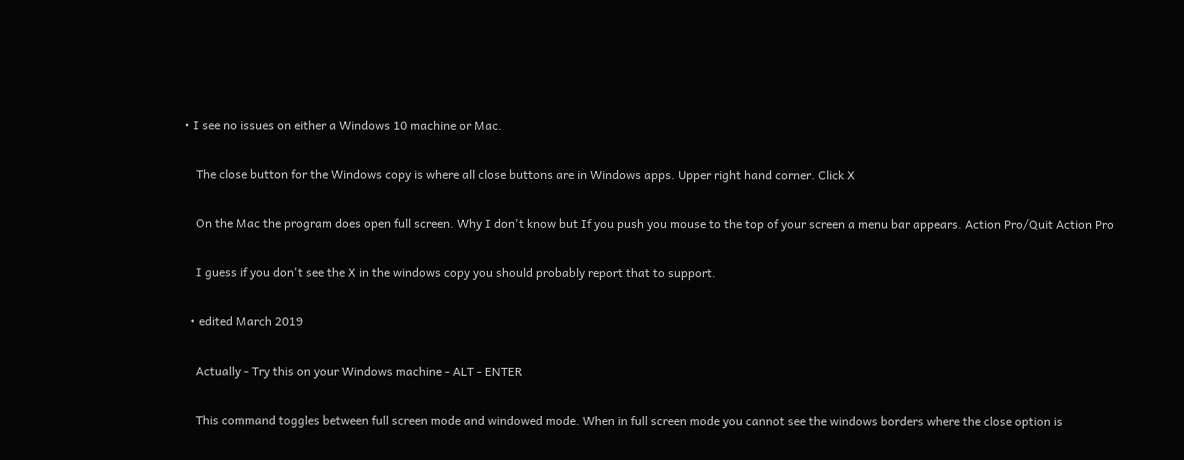• I see no issues on either a Windows 10 machine or Mac.

    The close button for the Windows copy is where all close buttons are in Windows apps. Upper right hand corner. Click X

    On the Mac the program does open full screen. Why I don't know but If you push you mouse to the top of your screen a menu bar appears. Action Pro/Quit Action Pro

    I guess if you don't see the X in the windows copy you should probably report that to support.

  • edited March 2019

    Actually - Try this on your Windows machine - ALT - ENTER

    This command toggles between full screen mode and windowed mode. When in full screen mode you cannot see the windows borders where the close option is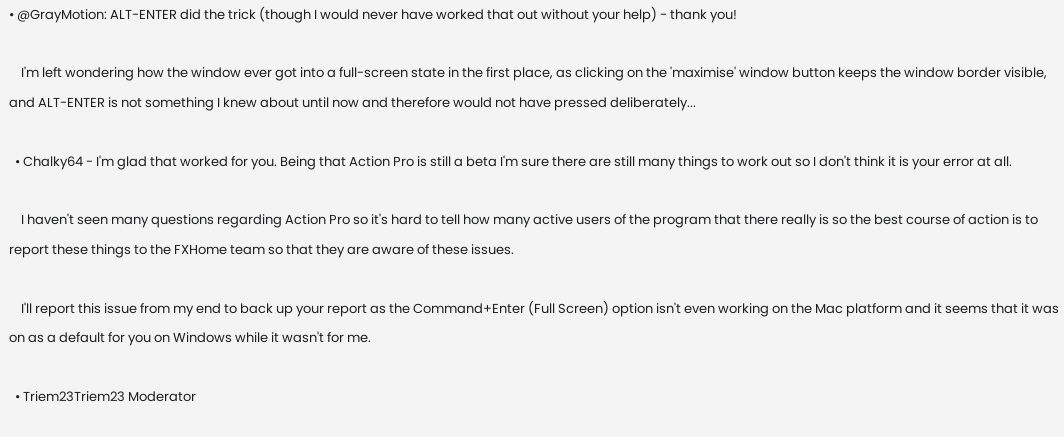• @GrayMotion: ALT-ENTER did the trick (though I would never have worked that out without your help) - thank you!

    I'm left wondering how the window ever got into a full-screen state in the first place, as clicking on the 'maximise' window button keeps the window border visible, and ALT-ENTER is not something I knew about until now and therefore would not have pressed deliberately...

  • Chalky64 - I'm glad that worked for you. Being that Action Pro is still a beta I'm sure there are still many things to work out so I don't think it is your error at all.

    I haven't seen many questions regarding Action Pro so it's hard to tell how many active users of the program that there really is so the best course of action is to report these things to the FXHome team so that they are aware of these issues.

    I'll report this issue from my end to back up your report as the Command+Enter (Full Screen) option isn't even working on the Mac platform and it seems that it was on as a default for you on Windows while it wasn't for me.

  • Triem23Triem23 Moderator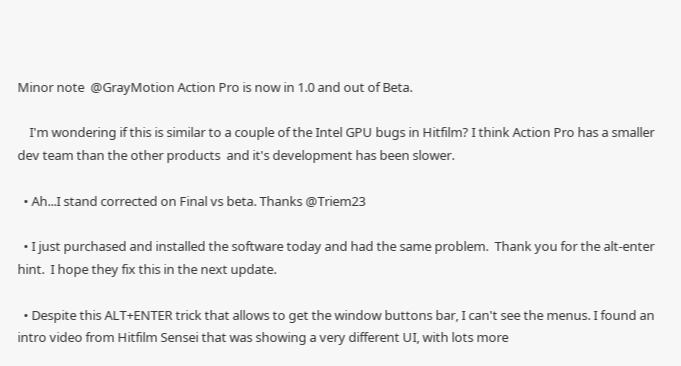Minor note  @GrayMotion Action Pro is now in 1.0 and out of Beta.

    I'm wondering if this is similar to a couple of the Intel GPU bugs in Hitfilm? I think Action Pro has a smaller dev team than the other products  and it's development has been slower.

  • Ah...I stand corrected on Final vs beta. Thanks @Triem23

  • I just purchased and installed the software today and had the same problem.  Thank you for the alt-enter hint.  I hope they fix this in the next update.

  • Despite this ALT+ENTER trick that allows to get the window buttons bar, I can't see the menus. I found an intro video from Hitfilm Sensei that was showing a very different UI, with lots more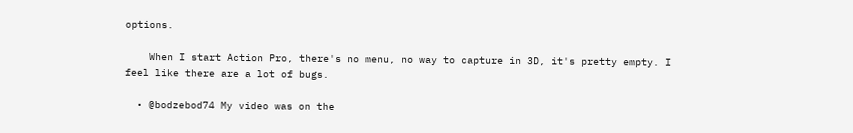options.

    When I start Action Pro, there's no menu, no way to capture in 3D, it's pretty empty. I feel like there are a lot of bugs.

  • @bodzebod74 My video was on the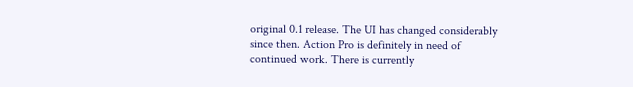original 0.1 release. The UI has changed considerably since then. Action Pro is definitely in need of continued work. There is currently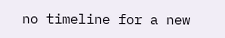no timeline for a new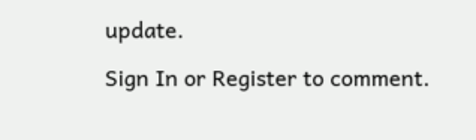update.

Sign In or Register to comment.